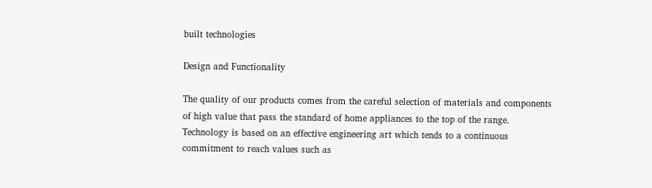built technologies

Design and Functionality

The quality of our products comes from the careful selection of materials and components of high value that pass the standard of home appliances to the top of the range. Technology is based on an effective engineering art which tends to a continuous commitment to reach values such as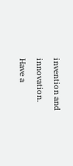invention and innovation.
Have a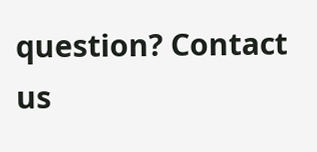question? Contact us